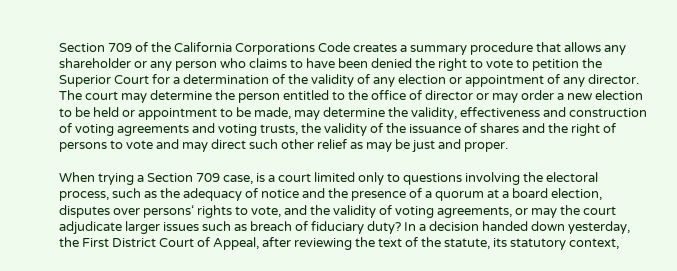Section 709 of the California Corporations Code creates a summary procedure that allows any shareholder or any person who claims to have been denied the right to vote to petition the Superior Court for a determination of the validity of any election or appointment of any director. The court may determine the person entitled to the office of director or may order a new election to be held or appointment to be made, may determine the validity, effectiveness and construction of voting agreements and voting trusts, the validity of the issuance of shares and the right of persons to vote and may direct such other relief as may be just and proper.

When trying a Section 709 case, is a court limited only to questions involving the electoral process, such as the adequacy of notice and the presence of a quorum at a board election, disputes over persons‘ rights to vote, and the validity of voting agreements, or may the court adjudicate larger issues such as breach of fiduciary duty? In a decision handed down yesterday, the First District Court of Appeal, after reviewing the text of the statute, its statutory context,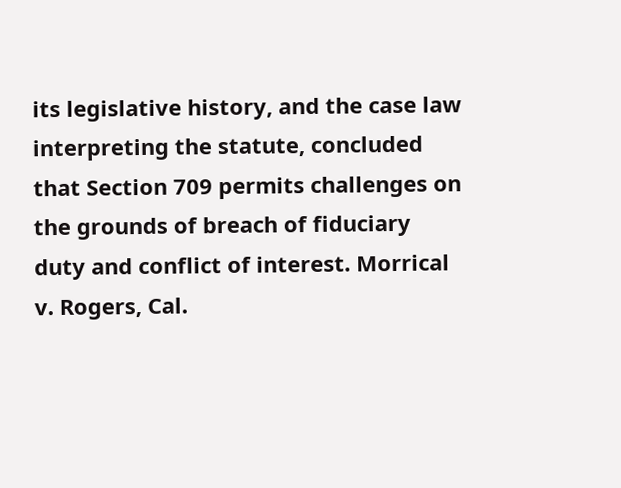its legislative history, and the case law interpreting the statute, concluded that Section 709 permits challenges on the grounds of breach of fiduciary duty and conflict of interest. Morrical v. Rogers, Cal.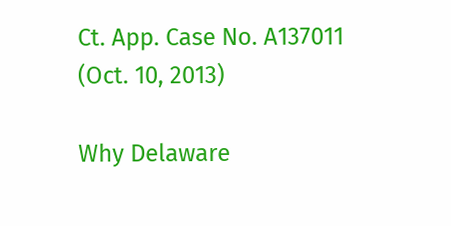Ct. App. Case No. A137011 (Oct. 10, 2013)

Why Delaware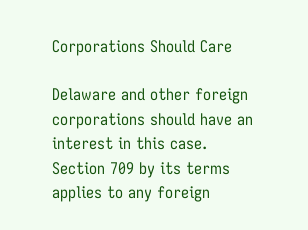Corporations Should Care

Delaware and other foreign corporations should have an interest in this case. Section 709 by its terms applies to any foreign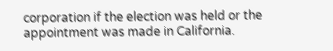corporation if the election was held or the appointment was made in California.